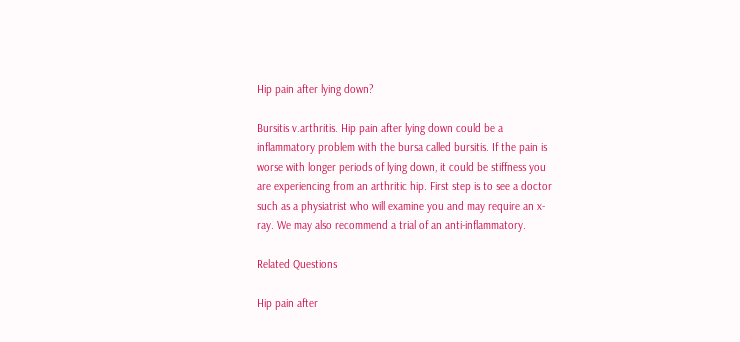Hip pain after lying down?

Bursitis v.arthritis. Hip pain after lying down could be a inflammatory problem with the bursa called bursitis. If the pain is worse with longer periods of lying down, it could be stiffness you are experiencing from an arthritic hip. First step is to see a doctor such as a physiatrist who will examine you and may require an x-ray. We may also recommend a trial of an anti-inflammatory.

Related Questions

Hip pain after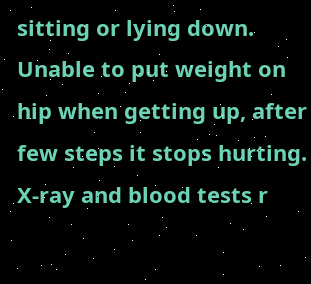sitting or lying down. Unable to put weight on hip when getting up, after few steps it stops hurting. X-ray and blood tests r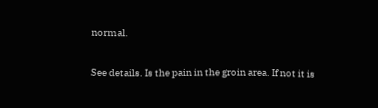normal.

See details. Is the pain in the groin area. If not it is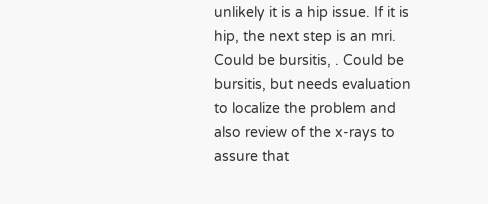unlikely it is a hip issue. If it is hip, the next step is an mri.
Could be bursitis, . Could be bursitis, but needs evaluation to localize the problem and also review of the x-rays to assure that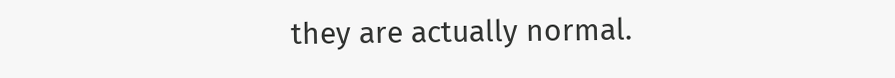they are actually normal.